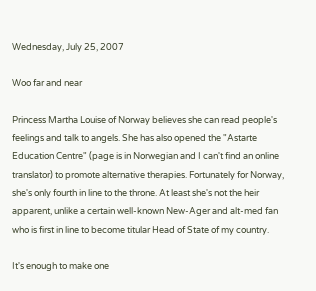Wednesday, July 25, 2007

Woo far and near

Princess Martha Louise of Norway believes she can read people's feelings and talk to angels. She has also opened the "Astarte Education Centre" (page is in Norwegian and I can't find an online translator) to promote alternative therapies. Fortunately for Norway, she's only fourth in line to the throne. At least she's not the heir apparent, unlike a certain well-known New-Ager and alt-med fan who is first in line to become titular Head of State of my country.

It's enough to make one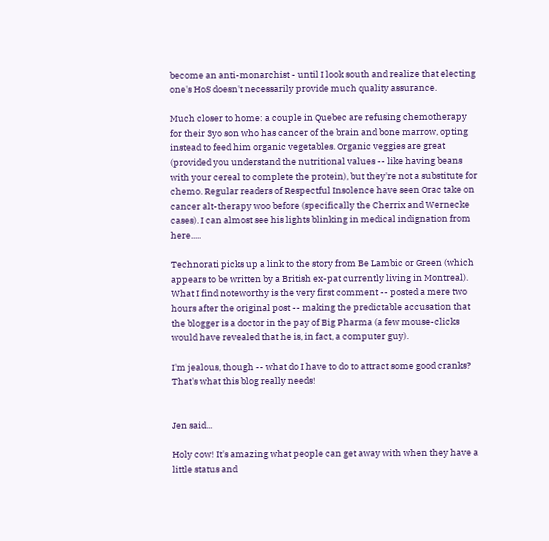become an anti-monarchist - until I look south and realize that electing one's HoS doesn't necessarily provide much quality assurance.

Much closer to home: a couple in Quebec are refusing chemotherapy for their 3yo son who has cancer of the brain and bone marrow, opting instead to feed him organic vegetables. Organic veggies are great (provided you understand the nutritional values -- like having beans with your cereal to complete the protein), but they're not a substitute for chemo. Regular readers of Respectful Insolence have seen Orac take on cancer alt-therapy woo before (specifically the Cherrix and Wernecke cases). I can almost see his lights blinking in medical indignation from here.....

Technorati picks up a link to the story from Be Lambic or Green (which appears to be written by a British ex-pat currently living in Montreal). What I find noteworthy is the very first comment -- posted a mere two hours after the original post -- making the predictable accusation that the blogger is a doctor in the pay of Big Pharma (a few mouse-clicks would have revealed that he is, in fact, a computer guy).

I'm jealous, though -- what do I have to do to attract some good cranks? That's what this blog really needs!


Jen said...

Holy cow! It's amazing what people can get away with when they have a little status and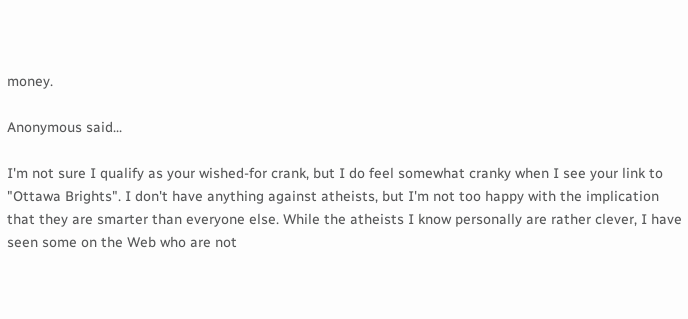money.

Anonymous said...

I'm not sure I qualify as your wished-for crank, but I do feel somewhat cranky when I see your link to "Ottawa Brights". I don't have anything against atheists, but I'm not too happy with the implication that they are smarter than everyone else. While the atheists I know personally are rather clever, I have seen some on the Web who are not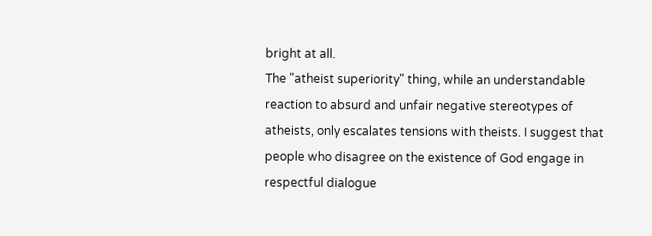bright at all.
The "atheist superiority" thing, while an understandable reaction to absurd and unfair negative stereotypes of atheists, only escalates tensions with theists. I suggest that people who disagree on the existence of God engage in respectful dialogue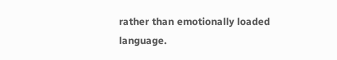rather than emotionally loaded language.